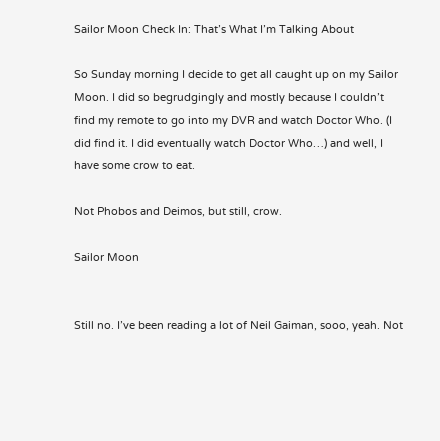Sailor Moon Check In: That’s What I’m Talking About

So Sunday morning I decide to get all caught up on my Sailor Moon. I did so begrudgingly and mostly because I couldn’t find my remote to go into my DVR and watch Doctor Who. (I did find it. I did eventually watch Doctor Who…) and well, I have some crow to eat.

Not Phobos and Deimos, but still, crow.

Sailor Moon


Still no. I’ve been reading a lot of Neil Gaiman, sooo, yeah. Not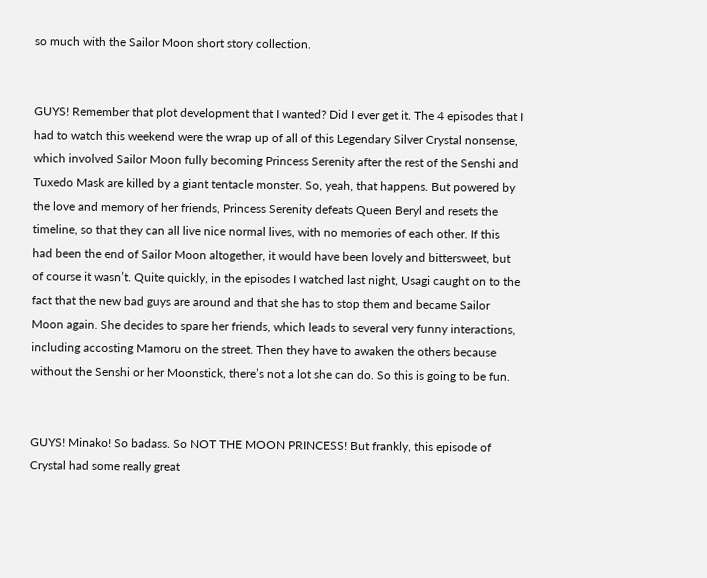so much with the Sailor Moon short story collection.


GUYS! Remember that plot development that I wanted? Did I ever get it. The 4 episodes that I had to watch this weekend were the wrap up of all of this Legendary Silver Crystal nonsense, which involved Sailor Moon fully becoming Princess Serenity after the rest of the Senshi and Tuxedo Mask are killed by a giant tentacle monster. So, yeah, that happens. But powered by the love and memory of her friends, Princess Serenity defeats Queen Beryl and resets the timeline, so that they can all live nice normal lives, with no memories of each other. If this had been the end of Sailor Moon altogether, it would have been lovely and bittersweet, but of course it wasn’t. Quite quickly, in the episodes I watched last night, Usagi caught on to the fact that the new bad guys are around and that she has to stop them and became Sailor Moon again. She decides to spare her friends, which leads to several very funny interactions, including accosting Mamoru on the street. Then they have to awaken the others because without the Senshi or her Moonstick, there’s not a lot she can do. So this is going to be fun.


GUYS! Minako! So badass. So NOT THE MOON PRINCESS! But frankly, this episode of Crystal had some really great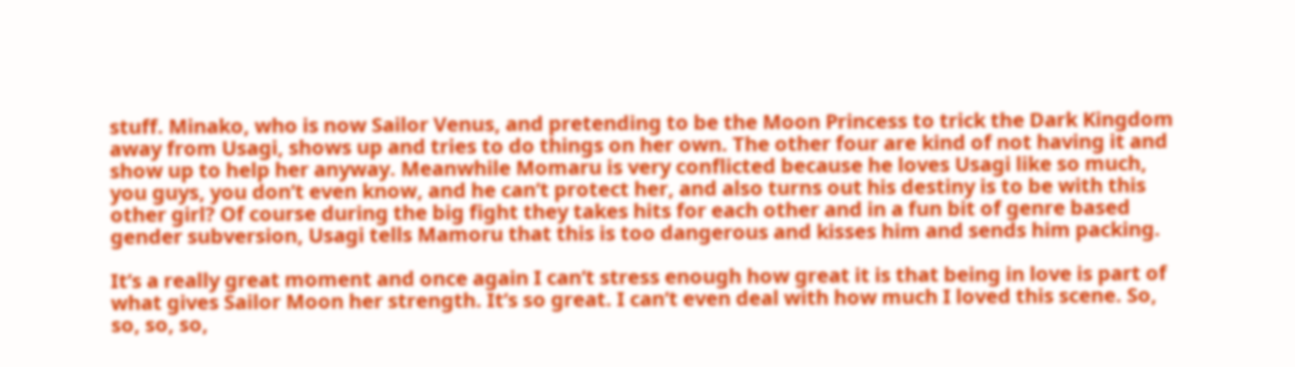stuff. Minako, who is now Sailor Venus, and pretending to be the Moon Princess to trick the Dark Kingdom away from Usagi, shows up and tries to do things on her own. The other four are kind of not having it and show up to help her anyway. Meanwhile Momaru is very conflicted because he loves Usagi like so much, you guys, you don’t even know, and he can’t protect her, and also turns out his destiny is to be with this other girl? Of course during the big fight they takes hits for each other and in a fun bit of genre based gender subversion, Usagi tells Mamoru that this is too dangerous and kisses him and sends him packing.

It’s a really great moment and once again I can’t stress enough how great it is that being in love is part of what gives Sailor Moon her strength. It’s so great. I can’t even deal with how much I loved this scene. So, so, so, so,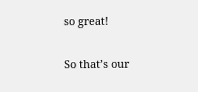so great!

So that’s our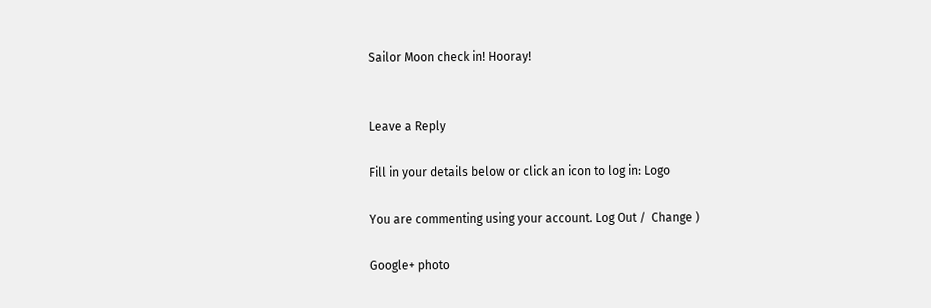Sailor Moon check in! Hooray!


Leave a Reply

Fill in your details below or click an icon to log in: Logo

You are commenting using your account. Log Out /  Change )

Google+ photo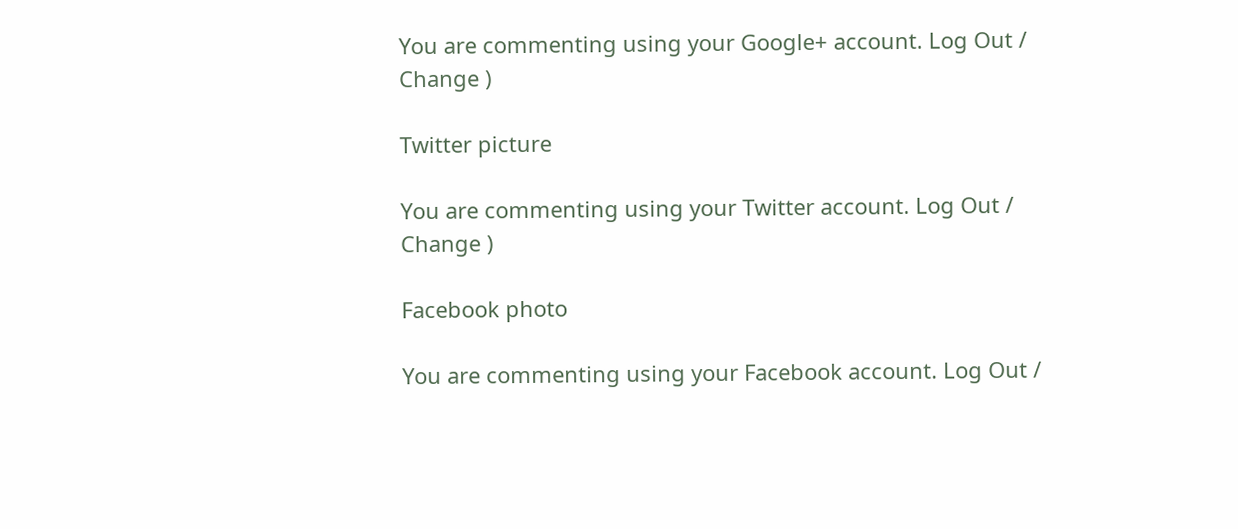You are commenting using your Google+ account. Log Out /  Change )

Twitter picture

You are commenting using your Twitter account. Log Out /  Change )

Facebook photo

You are commenting using your Facebook account. Log Out /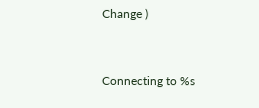Change )


Connecting to %s